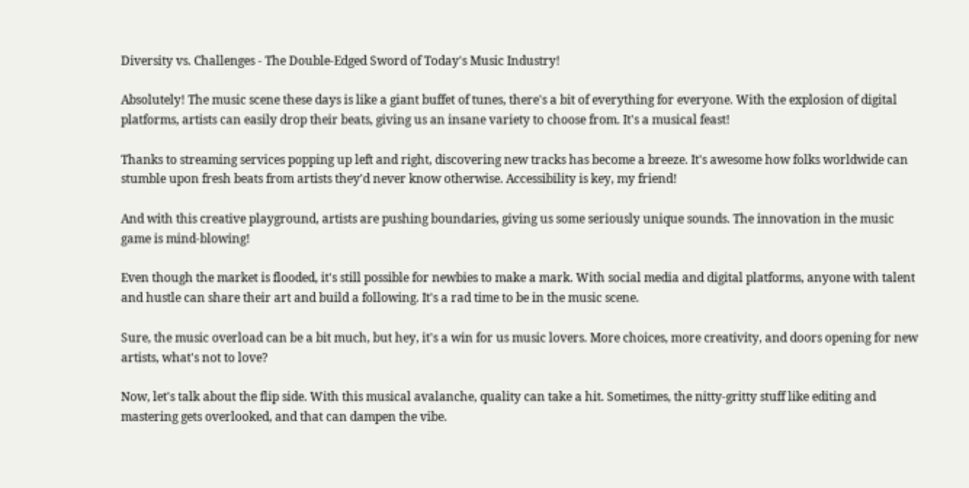Diversity vs. Challenges - The Double-Edged Sword of Today's Music Industry!

Absolutely! The music scene these days is like a giant buffet of tunes, there's a bit of everything for everyone. With the explosion of digital platforms, artists can easily drop their beats, giving us an insane variety to choose from. It's a musical feast!

Thanks to streaming services popping up left and right, discovering new tracks has become a breeze. It's awesome how folks worldwide can stumble upon fresh beats from artists they'd never know otherwise. Accessibility is key, my friend!

And with this creative playground, artists are pushing boundaries, giving us some seriously unique sounds. The innovation in the music game is mind-blowing!

Even though the market is flooded, it's still possible for newbies to make a mark. With social media and digital platforms, anyone with talent and hustle can share their art and build a following. It's a rad time to be in the music scene.

Sure, the music overload can be a bit much, but hey, it's a win for us music lovers. More choices, more creativity, and doors opening for new artists, what's not to love?

Now, let's talk about the flip side. With this musical avalanche, quality can take a hit. Sometimes, the nitty-gritty stuff like editing and mastering gets overlooked, and that can dampen the vibe.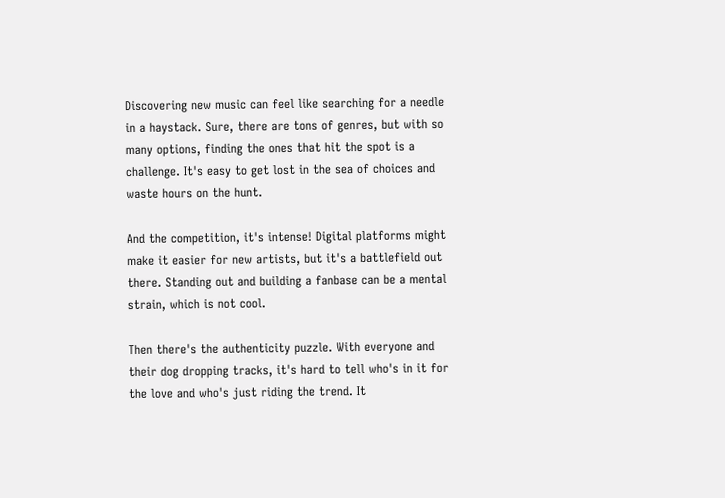Discovering new music can feel like searching for a needle in a haystack. Sure, there are tons of genres, but with so many options, finding the ones that hit the spot is a challenge. It's easy to get lost in the sea of choices and waste hours on the hunt.

And the competition, it's intense! Digital platforms might make it easier for new artists, but it's a battlefield out there. Standing out and building a fanbase can be a mental strain, which is not cool.

Then there's the authenticity puzzle. With everyone and their dog dropping tracks, it's hard to tell who's in it for the love and who's just riding the trend. It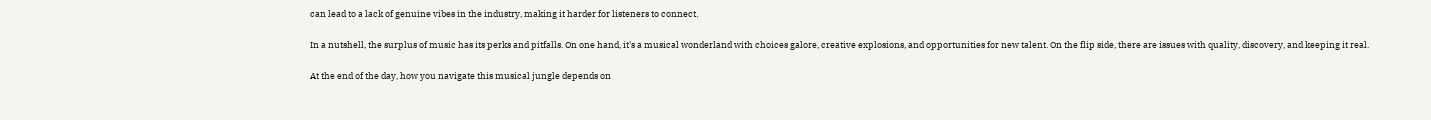can lead to a lack of genuine vibes in the industry, making it harder for listeners to connect.

In a nutshell, the surplus of music has its perks and pitfalls. On one hand, it's a musical wonderland with choices galore, creative explosions, and opportunities for new talent. On the flip side, there are issues with quality, discovery, and keeping it real.

At the end of the day, how you navigate this musical jungle depends on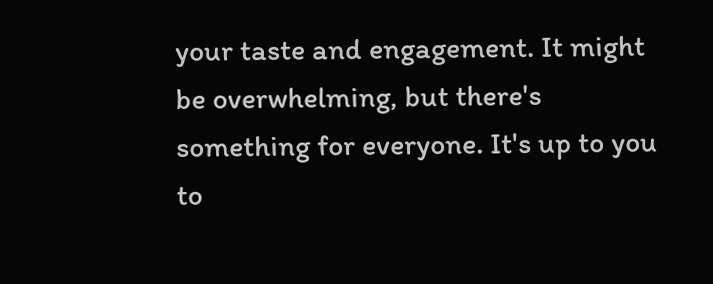your taste and engagement. It might be overwhelming, but there's something for everyone. It's up to you to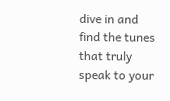dive in and find the tunes that truly speak to your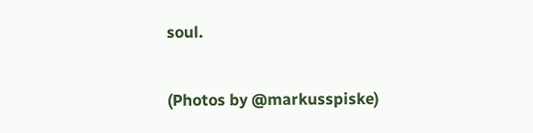soul.

(Photos by @markusspiske)